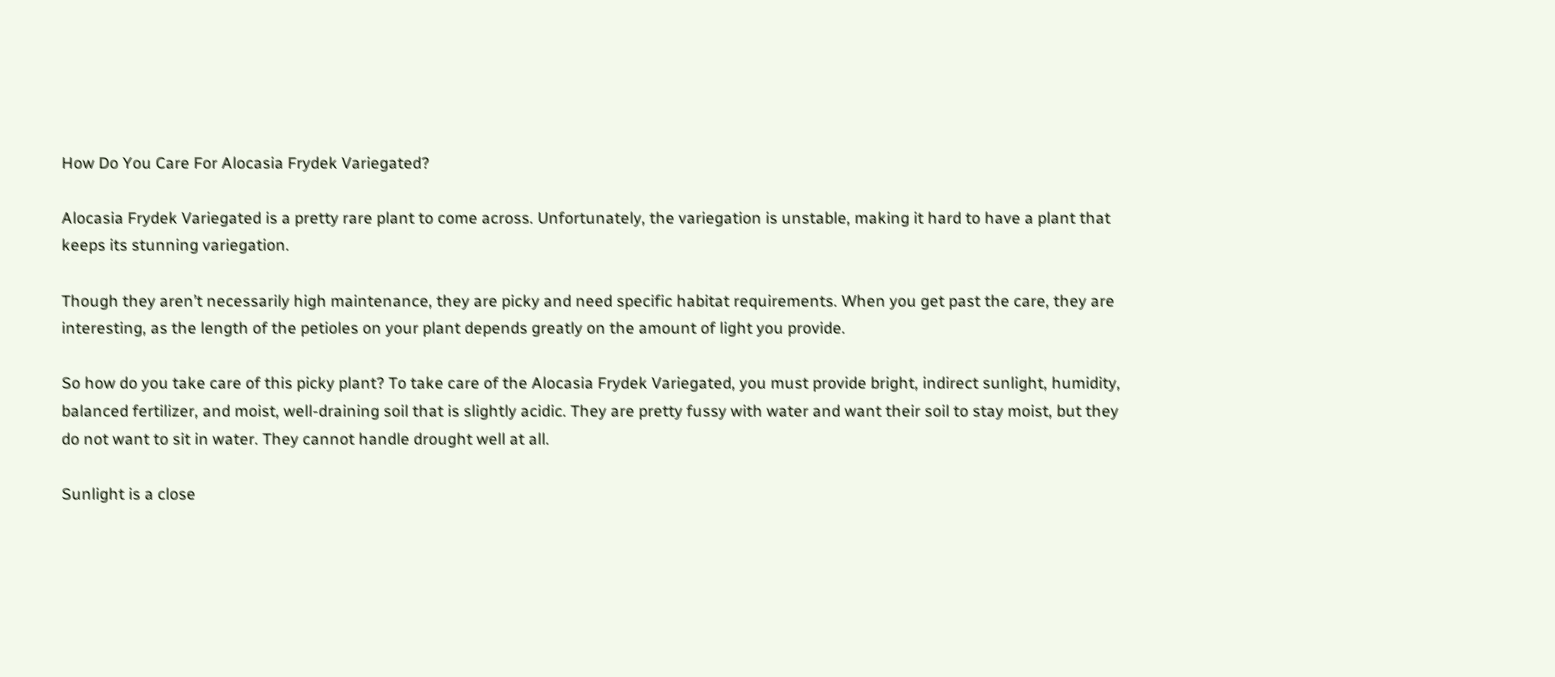How Do You Care For Alocasia Frydek Variegated?

Alocasia Frydek Variegated is a pretty rare plant to come across. Unfortunately, the variegation is unstable, making it hard to have a plant that keeps its stunning variegation.

Though they aren’t necessarily high maintenance, they are picky and need specific habitat requirements. When you get past the care, they are interesting, as the length of the petioles on your plant depends greatly on the amount of light you provide.

So how do you take care of this picky plant? To take care of the Alocasia Frydek Variegated, you must provide bright, indirect sunlight, humidity, balanced fertilizer, and moist, well-draining soil that is slightly acidic. They are pretty fussy with water and want their soil to stay moist, but they do not want to sit in water. They cannot handle drought well at all.

Sunlight is a close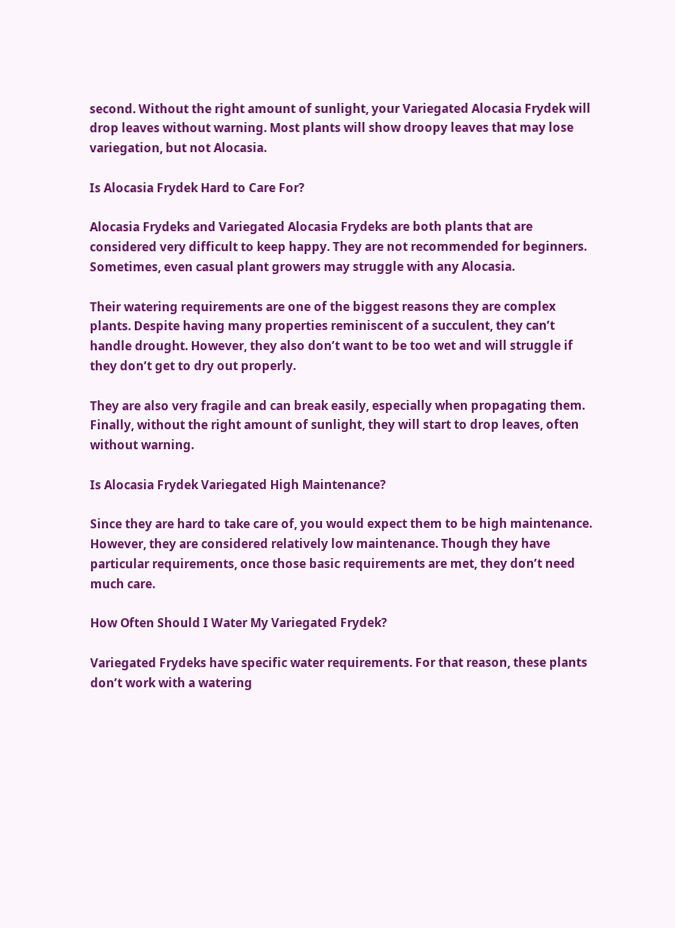second. Without the right amount of sunlight, your Variegated Alocasia Frydek will drop leaves without warning. Most plants will show droopy leaves that may lose variegation, but not Alocasia.

Is Alocasia Frydek Hard to Care For?

Alocasia Frydeks and Variegated Alocasia Frydeks are both plants that are considered very difficult to keep happy. They are not recommended for beginners. Sometimes, even casual plant growers may struggle with any Alocasia.

Their watering requirements are one of the biggest reasons they are complex plants. Despite having many properties reminiscent of a succulent, they can’t handle drought. However, they also don’t want to be too wet and will struggle if they don’t get to dry out properly.

They are also very fragile and can break easily, especially when propagating them. Finally, without the right amount of sunlight, they will start to drop leaves, often without warning.

Is Alocasia Frydek Variegated High Maintenance?

Since they are hard to take care of, you would expect them to be high maintenance. However, they are considered relatively low maintenance. Though they have particular requirements, once those basic requirements are met, they don’t need much care.

How Often Should I Water My Variegated Frydek?

Variegated Frydeks have specific water requirements. For that reason, these plants don’t work with a watering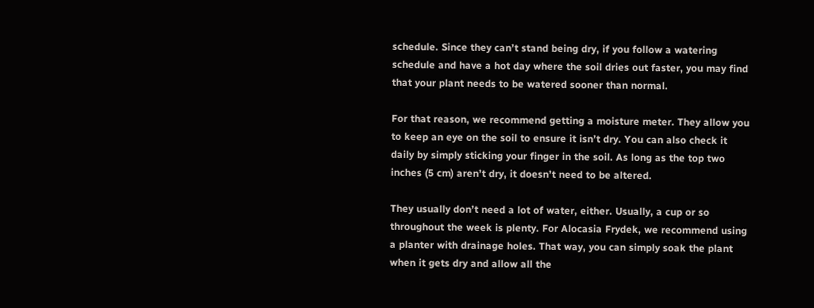schedule. Since they can’t stand being dry, if you follow a watering schedule and have a hot day where the soil dries out faster, you may find that your plant needs to be watered sooner than normal.

For that reason, we recommend getting a moisture meter. They allow you to keep an eye on the soil to ensure it isn’t dry. You can also check it daily by simply sticking your finger in the soil. As long as the top two inches (5 cm) aren’t dry, it doesn’t need to be altered.

They usually don’t need a lot of water, either. Usually, a cup or so throughout the week is plenty. For Alocasia Frydek, we recommend using a planter with drainage holes. That way, you can simply soak the plant when it gets dry and allow all the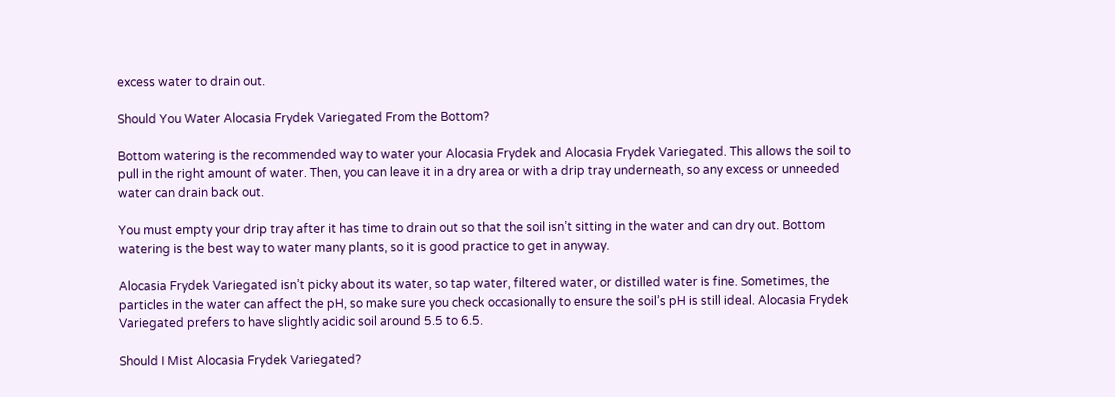excess water to drain out.

Should You Water Alocasia Frydek Variegated From the Bottom?

Bottom watering is the recommended way to water your Alocasia Frydek and Alocasia Frydek Variegated. This allows the soil to pull in the right amount of water. Then, you can leave it in a dry area or with a drip tray underneath, so any excess or unneeded water can drain back out.

You must empty your drip tray after it has time to drain out so that the soil isn’t sitting in the water and can dry out. Bottom watering is the best way to water many plants, so it is good practice to get in anyway.

Alocasia Frydek Variegated isn’t picky about its water, so tap water, filtered water, or distilled water is fine. Sometimes, the particles in the water can affect the pH, so make sure you check occasionally to ensure the soil’s pH is still ideal. Alocasia Frydek Variegated prefers to have slightly acidic soil around 5.5 to 6.5.

Should I Mist Alocasia Frydek Variegated?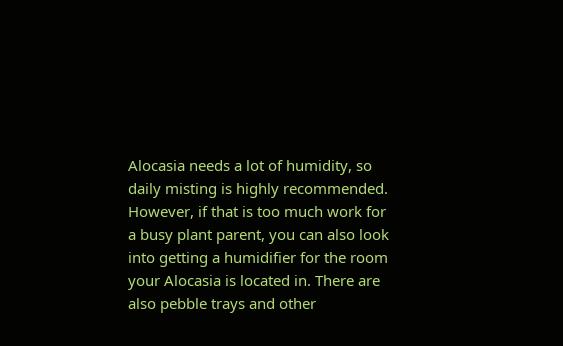Alocasia needs a lot of humidity, so daily misting is highly recommended. However, if that is too much work for a busy plant parent, you can also look into getting a humidifier for the room your Alocasia is located in. There are also pebble trays and other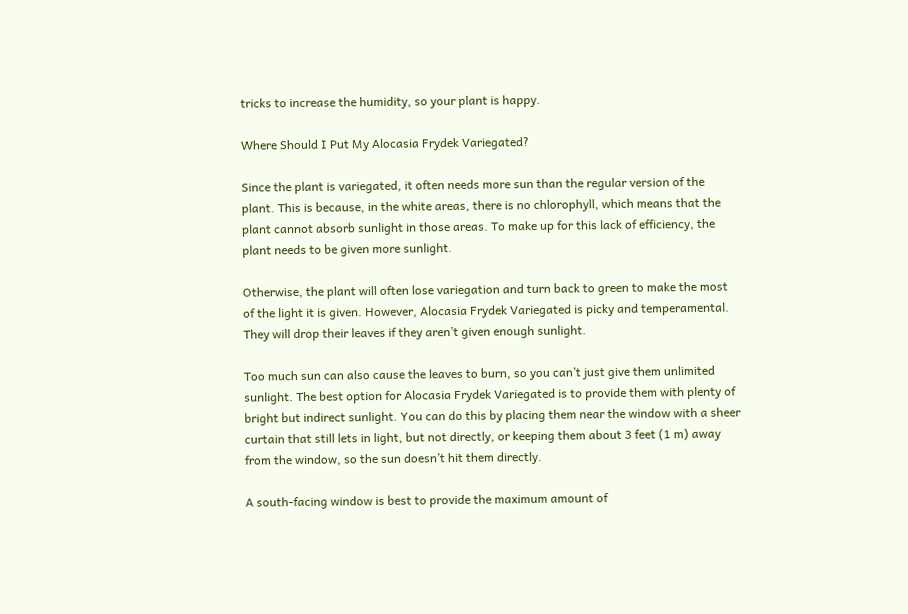tricks to increase the humidity, so your plant is happy.

Where Should I Put My Alocasia Frydek Variegated?

Since the plant is variegated, it often needs more sun than the regular version of the plant. This is because, in the white areas, there is no chlorophyll, which means that the plant cannot absorb sunlight in those areas. To make up for this lack of efficiency, the plant needs to be given more sunlight.

Otherwise, the plant will often lose variegation and turn back to green to make the most of the light it is given. However, Alocasia Frydek Variegated is picky and temperamental. They will drop their leaves if they aren’t given enough sunlight.

Too much sun can also cause the leaves to burn, so you can’t just give them unlimited sunlight. The best option for Alocasia Frydek Variegated is to provide them with plenty of bright but indirect sunlight. You can do this by placing them near the window with a sheer curtain that still lets in light, but not directly, or keeping them about 3 feet (1 m) away from the window, so the sun doesn’t hit them directly.

A south-facing window is best to provide the maximum amount of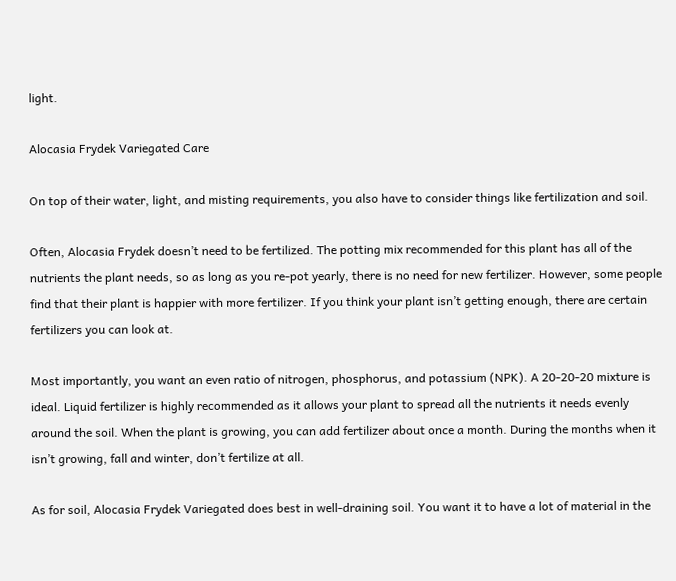light.

Alocasia Frydek Variegated Care

On top of their water, light, and misting requirements, you also have to consider things like fertilization and soil.

Often, Alocasia Frydek doesn’t need to be fertilized. The potting mix recommended for this plant has all of the nutrients the plant needs, so as long as you re-pot yearly, there is no need for new fertilizer. However, some people find that their plant is happier with more fertilizer. If you think your plant isn’t getting enough, there are certain fertilizers you can look at.

Most importantly, you want an even ratio of nitrogen, phosphorus, and potassium (NPK). A 20-20-20 mixture is ideal. Liquid fertilizer is highly recommended as it allows your plant to spread all the nutrients it needs evenly around the soil. When the plant is growing, you can add fertilizer about once a month. During the months when it isn’t growing, fall and winter, don’t fertilize at all.

As for soil, Alocasia Frydek Variegated does best in well-draining soil. You want it to have a lot of material in the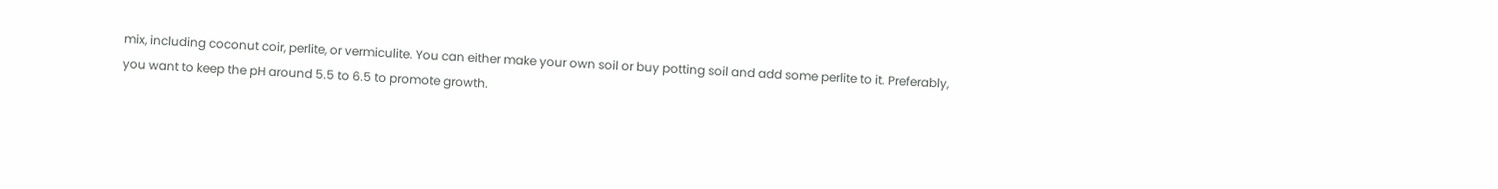mix, including coconut coir, perlite, or vermiculite. You can either make your own soil or buy potting soil and add some perlite to it. Preferably, you want to keep the pH around 5.5 to 6.5 to promote growth.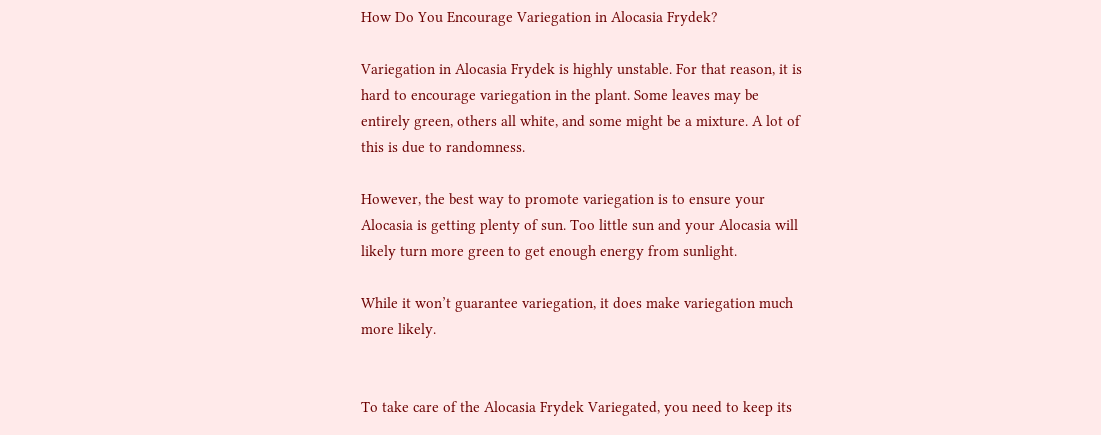How Do You Encourage Variegation in Alocasia Frydek?

Variegation in Alocasia Frydek is highly unstable. For that reason, it is hard to encourage variegation in the plant. Some leaves may be entirely green, others all white, and some might be a mixture. A lot of this is due to randomness.

However, the best way to promote variegation is to ensure your Alocasia is getting plenty of sun. Too little sun and your Alocasia will likely turn more green to get enough energy from sunlight.

While it won’t guarantee variegation, it does make variegation much more likely.


To take care of the Alocasia Frydek Variegated, you need to keep its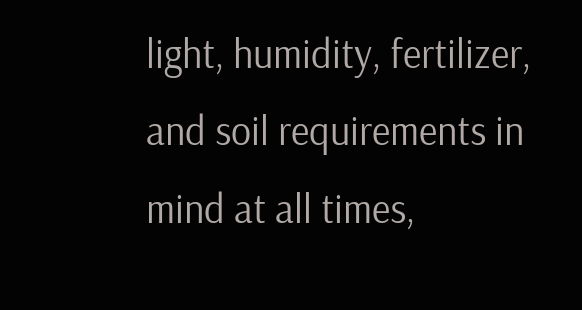light, humidity, fertilizer, and soil requirements in mind at all times,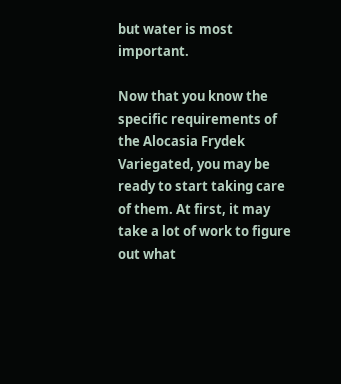but water is most important.

Now that you know the specific requirements of the Alocasia Frydek Variegated, you may be ready to start taking care of them. At first, it may take a lot of work to figure out what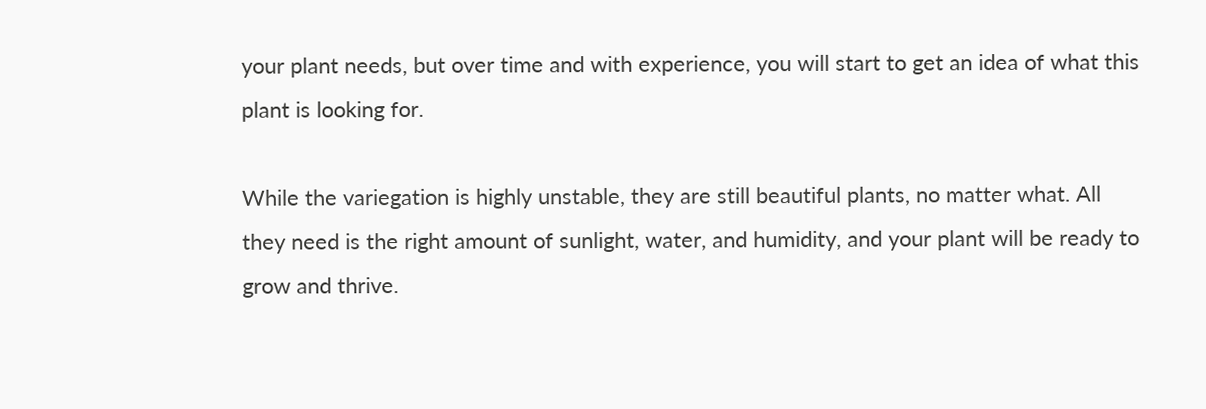your plant needs, but over time and with experience, you will start to get an idea of what this plant is looking for.

While the variegation is highly unstable, they are still beautiful plants, no matter what. All they need is the right amount of sunlight, water, and humidity, and your plant will be ready to grow and thrive.